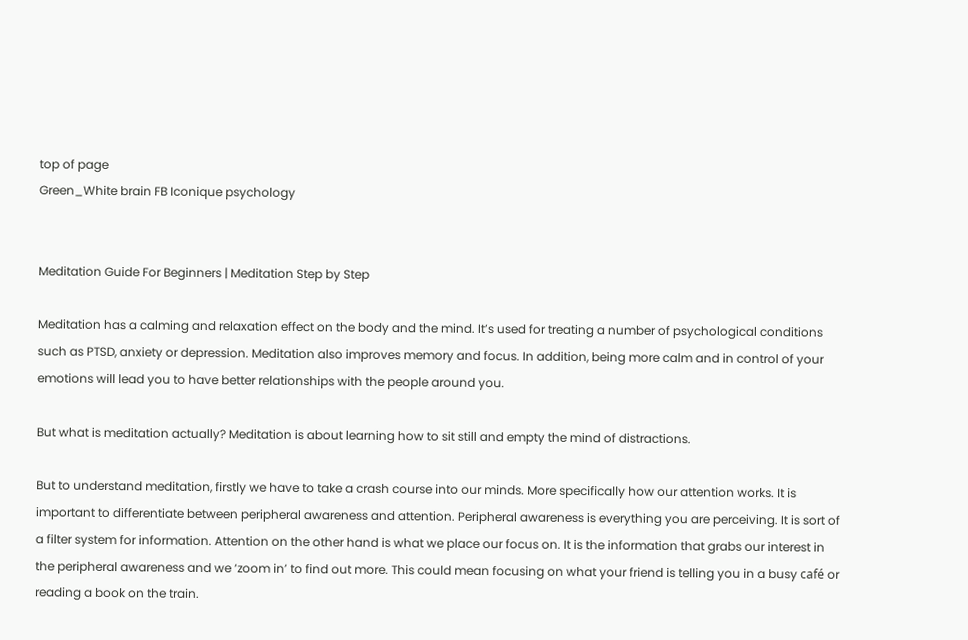top of page
Green_White brain FB Iconique psychology


Meditation Guide For Beginners | Meditation Step by Step

Meditation has a calming and relaxation effect on the body and the mind. It’s used for treating a number of psychological conditions such as PTSD, anxiety or depression. Meditation also improves memory and focus. In addition, being more calm and in control of your emotions will lead you to have better relationships with the people around you.

But what is meditation actually? Meditation is about learning how to sit still and empty the mind of distractions.

But to understand meditation, firstly we have to take a crash course into our minds. More specifically how our attention works. It is important to differentiate between peripheral awareness and attention. Peripheral awareness is everything you are perceiving. It is sort of a filter system for information. Attention on the other hand is what we place our focus on. It is the information that grabs our interest in the peripheral awareness and we ‘zoom in’ to find out more. This could mean focusing on what your friend is telling you in a busy café or reading a book on the train.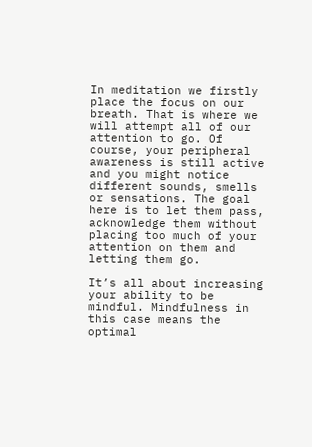In meditation we firstly place the focus on our breath. That is where we will attempt all of our attention to go. Of course, your peripheral awareness is still active and you might notice different sounds, smells or sensations. The goal here is to let them pass, acknowledge them without placing too much of your attention on them and letting them go.

It’s all about increasing your ability to be mindful. Mindfulness in this case means the optimal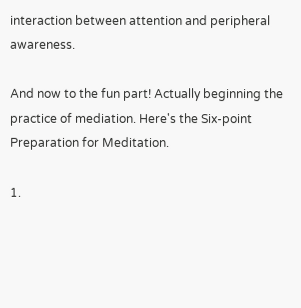interaction between attention and peripheral awareness.

And now to the fun part! Actually beginning the practice of mediation. Here's the Six-point Preparation for Meditation.

1.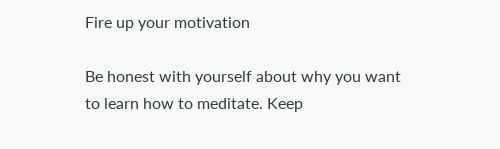Fire up your motivation

Be honest with yourself about why you want to learn how to meditate. Keep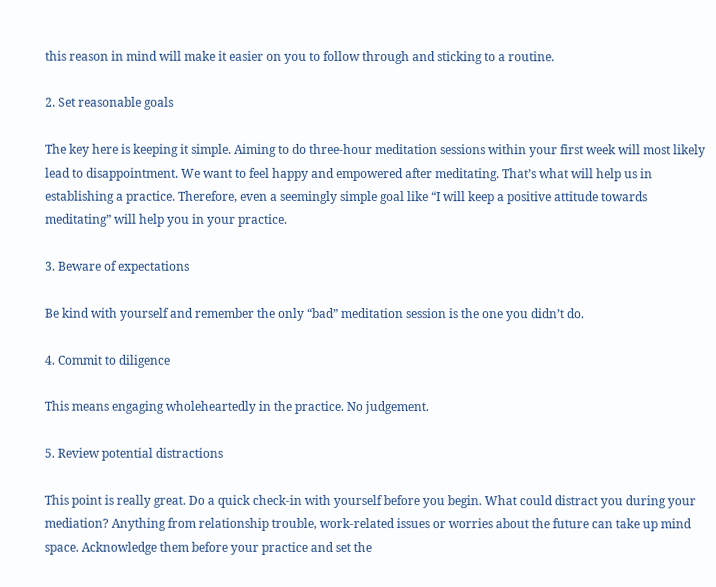this reason in mind will make it easier on you to follow through and sticking to a routine.

2. Set reasonable goals

The key here is keeping it simple. Aiming to do three-hour meditation sessions within your first week will most likely lead to disappointment. We want to feel happy and empowered after meditating. That’s what will help us in establishing a practice. Therefore, even a seemingly simple goal like “I will keep a positive attitude towards meditating” will help you in your practice.

3. Beware of expectations

Be kind with yourself and remember the only “bad” meditation session is the one you didn’t do.

4. Commit to diligence

This means engaging wholeheartedly in the practice. No judgement.

5. Review potential distractions

This point is really great. Do a quick check-in with yourself before you begin. What could distract you during your mediation? Anything from relationship trouble, work-related issues or worries about the future can take up mind space. Acknowledge them before your practice and set the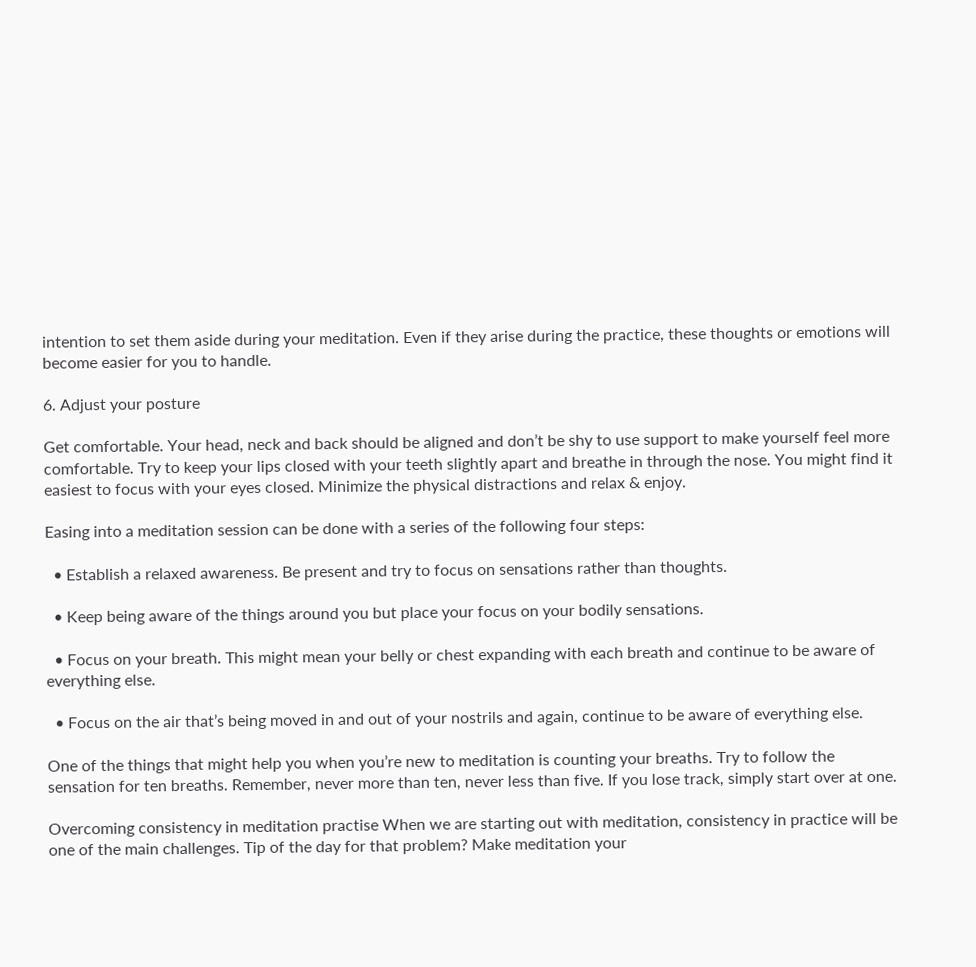intention to set them aside during your meditation. Even if they arise during the practice, these thoughts or emotions will become easier for you to handle.

6. Adjust your posture

Get comfortable. Your head, neck and back should be aligned and don’t be shy to use support to make yourself feel more comfortable. Try to keep your lips closed with your teeth slightly apart and breathe in through the nose. You might find it easiest to focus with your eyes closed. Minimize the physical distractions and relax & enjoy.

Easing into a meditation session can be done with a series of the following four steps:

  • Establish a relaxed awareness. Be present and try to focus on sensations rather than thoughts.

  • Keep being aware of the things around you but place your focus on your bodily sensations.

  • Focus on your breath. This might mean your belly or chest expanding with each breath and continue to be aware of everything else.

  • Focus on the air that’s being moved in and out of your nostrils and again, continue to be aware of everything else.

One of the things that might help you when you’re new to meditation is counting your breaths. Try to follow the sensation for ten breaths. Remember, never more than ten, never less than five. If you lose track, simply start over at one.

Overcoming consistency in meditation practise When we are starting out with meditation, consistency in practice will be one of the main challenges. Tip of the day for that problem? Make meditation your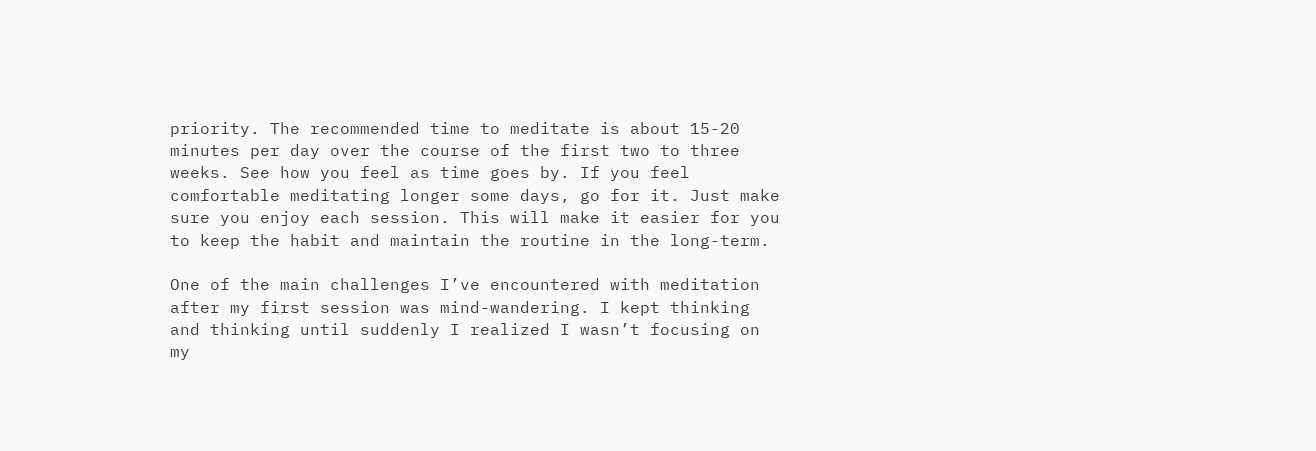priority. The recommended time to meditate is about 15-20 minutes per day over the course of the first two to three weeks. See how you feel as time goes by. If you feel comfortable meditating longer some days, go for it. Just make sure you enjoy each session. This will make it easier for you to keep the habit and maintain the routine in the long-term.

One of the main challenges I’ve encountered with meditation after my first session was mind-wandering. I kept thinking and thinking until suddenly I realized I wasn’t focusing on my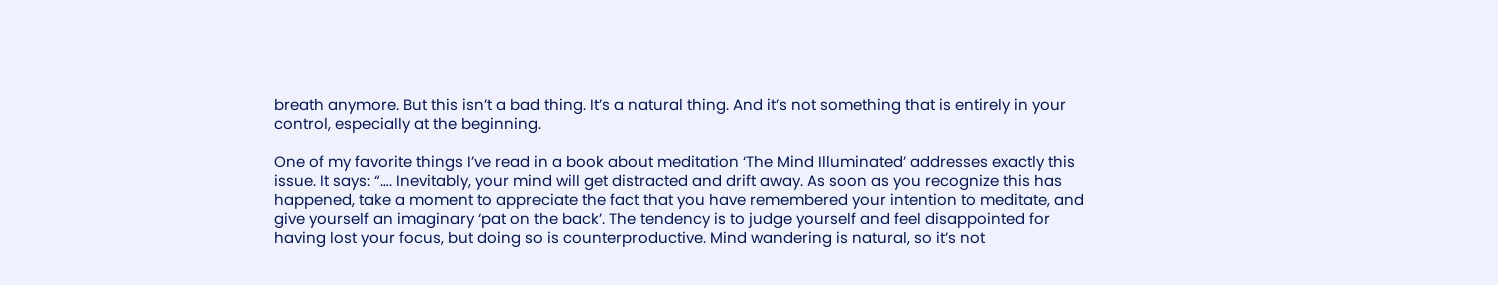breath anymore. But this isn’t a bad thing. It’s a natural thing. And it’s not something that is entirely in your control, especially at the beginning.

One of my favorite things I’ve read in a book about meditation ‘The Mind Illuminated’ addresses exactly this issue. It says: “…. Inevitably, your mind will get distracted and drift away. As soon as you recognize this has happened, take a moment to appreciate the fact that you have remembered your intention to meditate, and give yourself an imaginary ‘pat on the back’. The tendency is to judge yourself and feel disappointed for having lost your focus, but doing so is counterproductive. Mind wandering is natural, so it’s not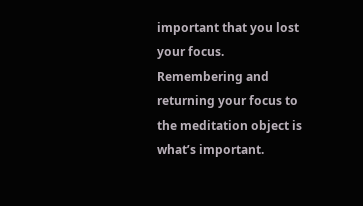important that you lost your focus. Remembering and returning your focus to the meditation object is what’s important.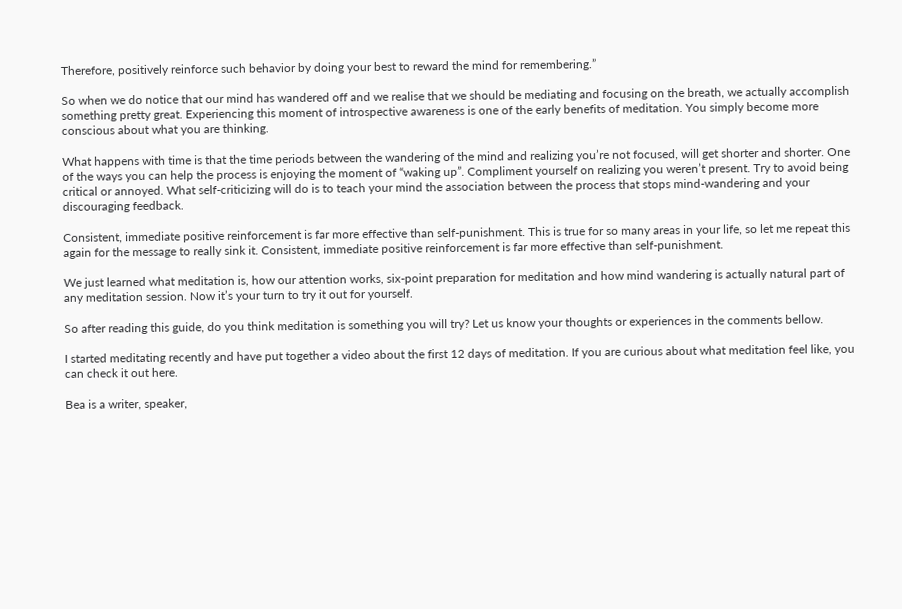Therefore, positively reinforce such behavior by doing your best to reward the mind for remembering.”

So when we do notice that our mind has wandered off and we realise that we should be mediating and focusing on the breath, we actually accomplish something pretty great. Experiencing this moment of introspective awareness is one of the early benefits of meditation. You simply become more conscious about what you are thinking.

What happens with time is that the time periods between the wandering of the mind and realizing you’re not focused, will get shorter and shorter. One of the ways you can help the process is enjoying the moment of “waking up”. Compliment yourself on realizing you weren’t present. Try to avoid being critical or annoyed. What self-criticizing will do is to teach your mind the association between the process that stops mind-wandering and your discouraging feedback.

Consistent, immediate positive reinforcement is far more effective than self-punishment. This is true for so many areas in your life, so let me repeat this again for the message to really sink it. Consistent, immediate positive reinforcement is far more effective than self-punishment.

We just learned what meditation is, how our attention works, six-point preparation for meditation and how mind wandering is actually natural part of any meditation session. Now it’s your turn to try it out for yourself.

So after reading this guide, do you think meditation is something you will try? Let us know your thoughts or experiences in the comments bellow.

I started meditating recently and have put together a video about the first 12 days of meditation. If you are curious about what meditation feel like, you can check it out here.

Bea is a writer, speaker,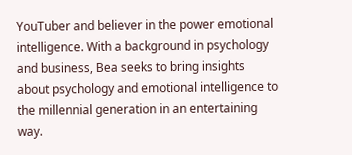YouTuber and believer in the power emotional intelligence. With a background in psychology and business, Bea seeks to bring insights about psychology and emotional intelligence to the millennial generation in an entertaining way.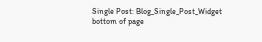Single Post: Blog_Single_Post_Widget
bottom of page